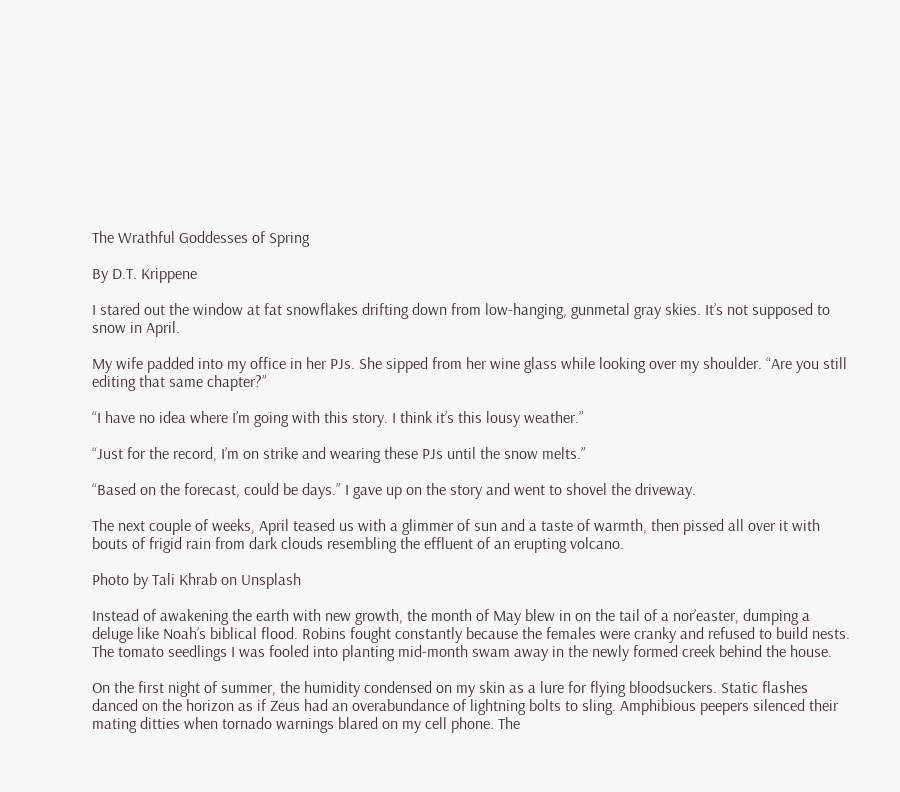The Wrathful Goddesses of Spring

By D.T. Krippene

I stared out the window at fat snowflakes drifting down from low-hanging, gunmetal gray skies. It’s not supposed to snow in April.

My wife padded into my office in her PJs. She sipped from her wine glass while looking over my shoulder. “Are you still editing that same chapter?”

“I have no idea where I’m going with this story. I think it’s this lousy weather.”

“Just for the record, I’m on strike and wearing these PJs until the snow melts.”

“Based on the forecast, could be days.” I gave up on the story and went to shovel the driveway.

The next couple of weeks, April teased us with a glimmer of sun and a taste of warmth, then pissed all over it with bouts of frigid rain from dark clouds resembling the effluent of an erupting volcano.

Photo by Tali Khrab on Unsplash

Instead of awakening the earth with new growth, the month of May blew in on the tail of a nor’easter, dumping a deluge like Noah’s biblical flood. Robins fought constantly because the females were cranky and refused to build nests. The tomato seedlings I was fooled into planting mid-month swam away in the newly formed creek behind the house.

On the first night of summer, the humidity condensed on my skin as a lure for flying bloodsuckers. Static flashes danced on the horizon as if Zeus had an overabundance of lightning bolts to sling. Amphibious peepers silenced their mating ditties when tornado warnings blared on my cell phone. The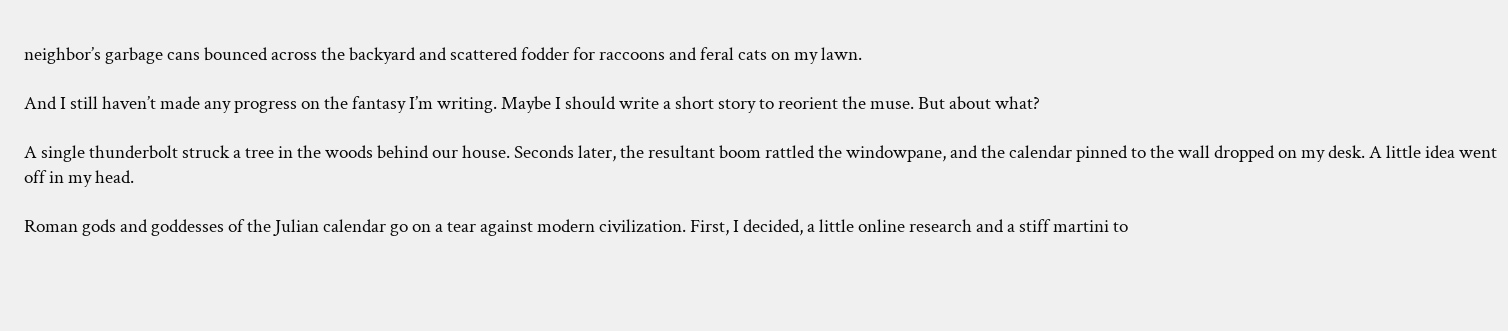neighbor’s garbage cans bounced across the backyard and scattered fodder for raccoons and feral cats on my lawn.

And I still haven’t made any progress on the fantasy I’m writing. Maybe I should write a short story to reorient the muse. But about what?

A single thunderbolt struck a tree in the woods behind our house. Seconds later, the resultant boom rattled the windowpane, and the calendar pinned to the wall dropped on my desk. A little idea went off in my head.

Roman gods and goddesses of the Julian calendar go on a tear against modern civilization. First, I decided, a little online research and a stiff martini to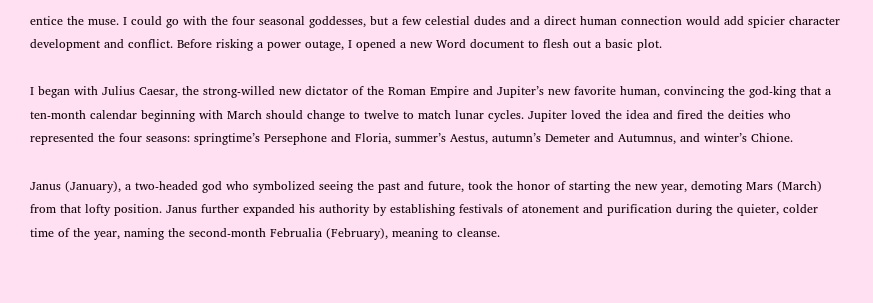entice the muse. I could go with the four seasonal goddesses, but a few celestial dudes and a direct human connection would add spicier character development and conflict. Before risking a power outage, I opened a new Word document to flesh out a basic plot.

I began with Julius Caesar, the strong-willed new dictator of the Roman Empire and Jupiter’s new favorite human, convincing the god-king that a ten-month calendar beginning with March should change to twelve to match lunar cycles. Jupiter loved the idea and fired the deities who represented the four seasons: springtime’s Persephone and Floria, summer’s Aestus, autumn’s Demeter and Autumnus, and winter’s Chione.

Janus (January), a two-headed god who symbolized seeing the past and future, took the honor of starting the new year, demoting Mars (March) from that lofty position. Janus further expanded his authority by establishing festivals of atonement and purification during the quieter, colder time of the year, naming the second-month Februalia (February), meaning to cleanse.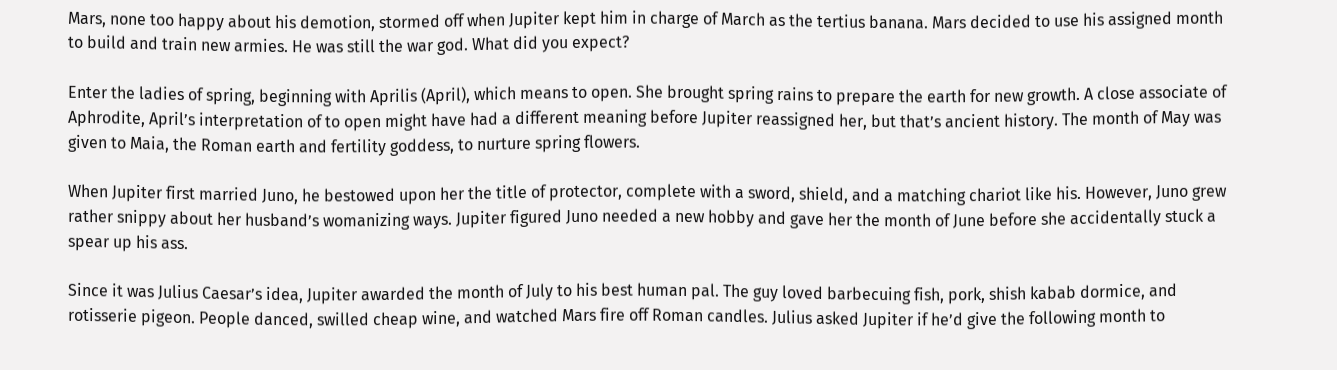Mars, none too happy about his demotion, stormed off when Jupiter kept him in charge of March as the tertius banana. Mars decided to use his assigned month to build and train new armies. He was still the war god. What did you expect?

Enter the ladies of spring, beginning with Aprilis (April), which means to open. She brought spring rains to prepare the earth for new growth. A close associate of Aphrodite, April’s interpretation of to open might have had a different meaning before Jupiter reassigned her, but that’s ancient history. The month of May was given to Maia, the Roman earth and fertility goddess, to nurture spring flowers.

When Jupiter first married Juno, he bestowed upon her the title of protector, complete with a sword, shield, and a matching chariot like his. However, Juno grew rather snippy about her husband’s womanizing ways. Jupiter figured Juno needed a new hobby and gave her the month of June before she accidentally stuck a spear up his ass.

Since it was Julius Caesar’s idea, Jupiter awarded the month of July to his best human pal. The guy loved barbecuing fish, pork, shish kabab dormice, and rotisserie pigeon. People danced, swilled cheap wine, and watched Mars fire off Roman candles. Julius asked Jupiter if he’d give the following month to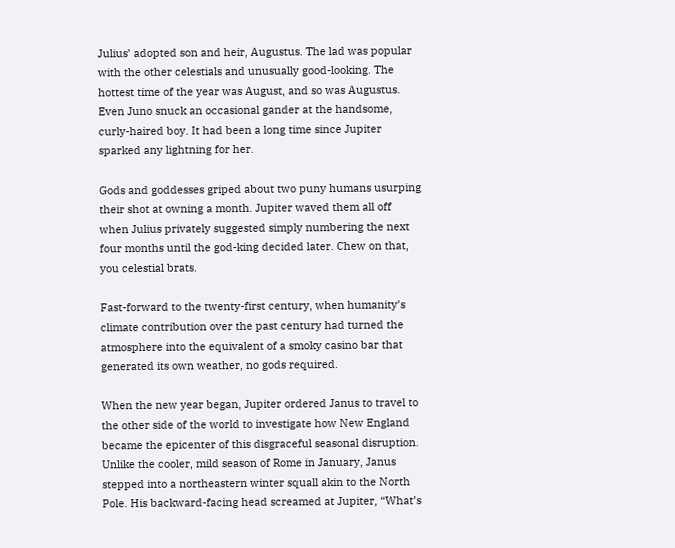Julius’ adopted son and heir, Augustus. The lad was popular with the other celestials and unusually good-looking. The hottest time of the year was August, and so was Augustus. Even Juno snuck an occasional gander at the handsome, curly-haired boy. It had been a long time since Jupiter sparked any lightning for her.

Gods and goddesses griped about two puny humans usurping their shot at owning a month. Jupiter waved them all off when Julius privately suggested simply numbering the next four months until the god-king decided later. Chew on that, you celestial brats.

Fast-forward to the twenty-first century, when humanity’s climate contribution over the past century had turned the atmosphere into the equivalent of a smoky casino bar that generated its own weather, no gods required.

When the new year began, Jupiter ordered Janus to travel to the other side of the world to investigate how New England became the epicenter of this disgraceful seasonal disruption. Unlike the cooler, mild season of Rome in January, Janus stepped into a northeastern winter squall akin to the North Pole. His backward-facing head screamed at Jupiter, “What’s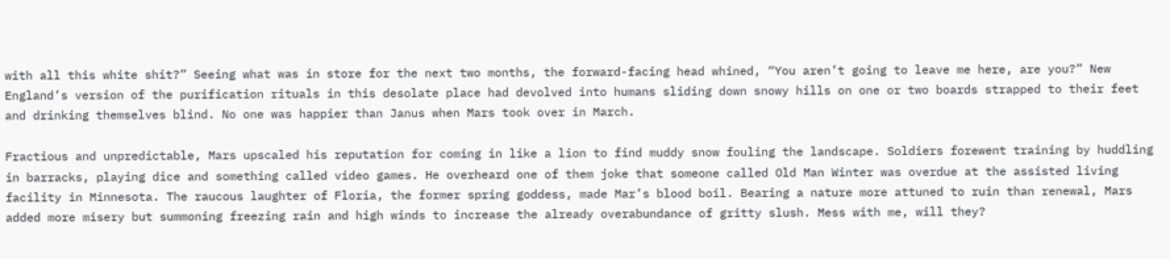with all this white shit?” Seeing what was in store for the next two months, the forward-facing head whined, “You aren’t going to leave me here, are you?” New England’s version of the purification rituals in this desolate place had devolved into humans sliding down snowy hills on one or two boards strapped to their feet and drinking themselves blind. No one was happier than Janus when Mars took over in March.

Fractious and unpredictable, Mars upscaled his reputation for coming in like a lion to find muddy snow fouling the landscape. Soldiers forewent training by huddling in barracks, playing dice and something called video games. He overheard one of them joke that someone called Old Man Winter was overdue at the assisted living facility in Minnesota. The raucous laughter of Floria, the former spring goddess, made Mar’s blood boil. Bearing a nature more attuned to ruin than renewal, Mars added more misery but summoning freezing rain and high winds to increase the already overabundance of gritty slush. Mess with me, will they?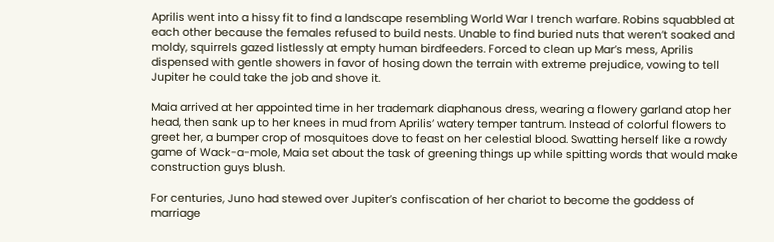Aprilis went into a hissy fit to find a landscape resembling World War I trench warfare. Robins squabbled at each other because the females refused to build nests. Unable to find buried nuts that weren’t soaked and moldy, squirrels gazed listlessly at empty human birdfeeders. Forced to clean up Mar’s mess, Aprilis dispensed with gentle showers in favor of hosing down the terrain with extreme prejudice, vowing to tell Jupiter he could take the job and shove it.

Maia arrived at her appointed time in her trademark diaphanous dress, wearing a flowery garland atop her head, then sank up to her knees in mud from Aprilis’ watery temper tantrum. Instead of colorful flowers to greet her, a bumper crop of mosquitoes dove to feast on her celestial blood. Swatting herself like a rowdy game of Wack-a-mole, Maia set about the task of greening things up while spitting words that would make construction guys blush.

For centuries, Juno had stewed over Jupiter’s confiscation of her chariot to become the goddess of marriage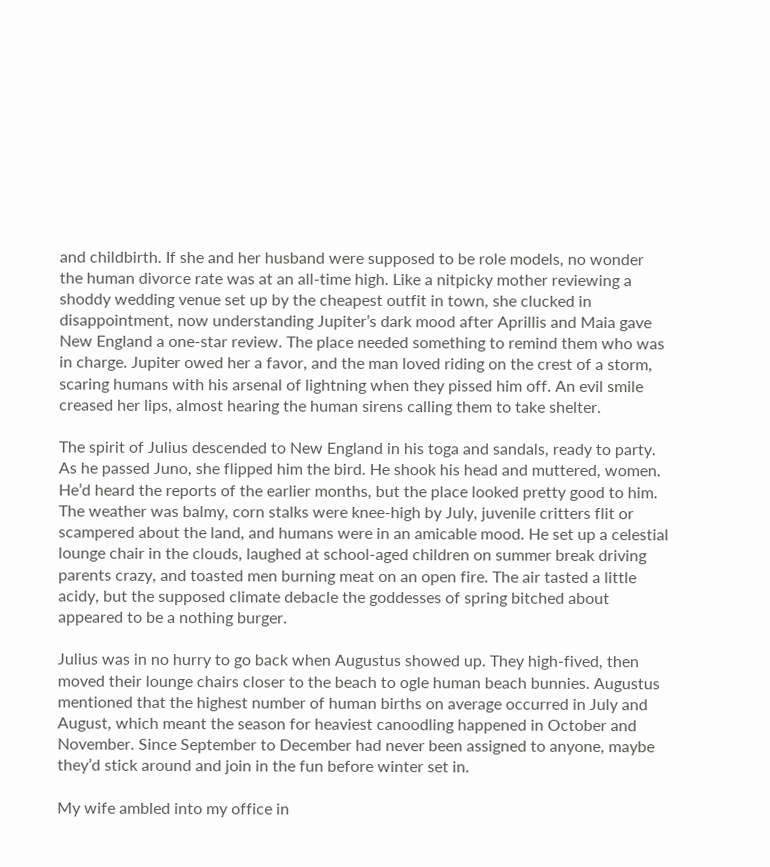and childbirth. If she and her husband were supposed to be role models, no wonder the human divorce rate was at an all-time high. Like a nitpicky mother reviewing a shoddy wedding venue set up by the cheapest outfit in town, she clucked in disappointment, now understanding Jupiter’s dark mood after Aprillis and Maia gave New England a one-star review. The place needed something to remind them who was in charge. Jupiter owed her a favor, and the man loved riding on the crest of a storm, scaring humans with his arsenal of lightning when they pissed him off. An evil smile creased her lips, almost hearing the human sirens calling them to take shelter.

The spirit of Julius descended to New England in his toga and sandals, ready to party. As he passed Juno, she flipped him the bird. He shook his head and muttered, women. He’d heard the reports of the earlier months, but the place looked pretty good to him. The weather was balmy, corn stalks were knee-high by July, juvenile critters flit or scampered about the land, and humans were in an amicable mood. He set up a celestial lounge chair in the clouds, laughed at school-aged children on summer break driving parents crazy, and toasted men burning meat on an open fire. The air tasted a little acidy, but the supposed climate debacle the goddesses of spring bitched about appeared to be a nothing burger.

Julius was in no hurry to go back when Augustus showed up. They high-fived, then moved their lounge chairs closer to the beach to ogle human beach bunnies. Augustus mentioned that the highest number of human births on average occurred in July and August, which meant the season for heaviest canoodling happened in October and November. Since September to December had never been assigned to anyone, maybe they’d stick around and join in the fun before winter set in.

My wife ambled into my office in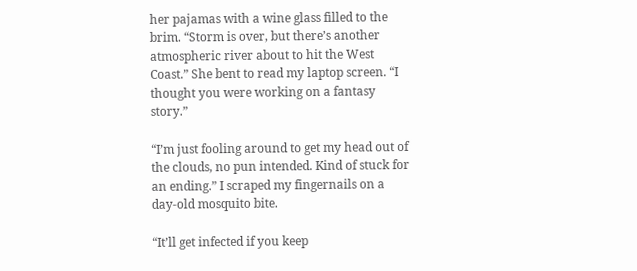her pajamas with a wine glass filled to the brim. “Storm is over, but there’s another atmospheric river about to hit the West Coast.” She bent to read my laptop screen. “I thought you were working on a fantasy story.”

“I’m just fooling around to get my head out of the clouds, no pun intended. Kind of stuck for an ending.” I scraped my fingernails on a day-old mosquito bite.

“It’ll get infected if you keep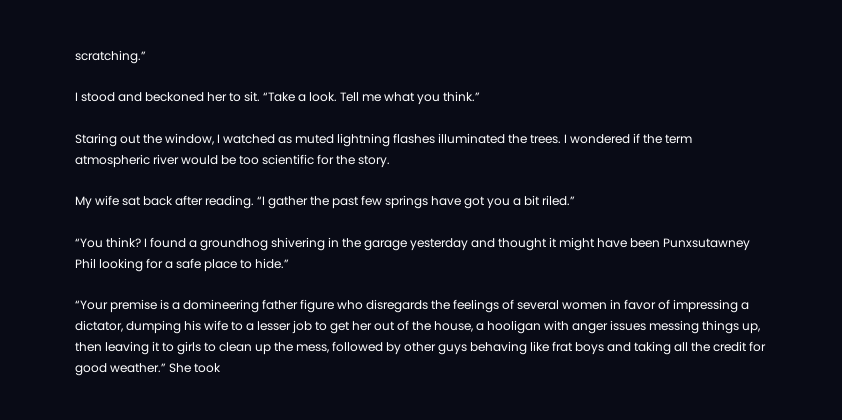scratching.”

I stood and beckoned her to sit. “Take a look. Tell me what you think.”

Staring out the window, I watched as muted lightning flashes illuminated the trees. I wondered if the term atmospheric river would be too scientific for the story.

My wife sat back after reading. “I gather the past few springs have got you a bit riled.”

“You think? I found a groundhog shivering in the garage yesterday and thought it might have been Punxsutawney Phil looking for a safe place to hide.”

“Your premise is a domineering father figure who disregards the feelings of several women in favor of impressing a dictator, dumping his wife to a lesser job to get her out of the house, a hooligan with anger issues messing things up, then leaving it to girls to clean up the mess, followed by other guys behaving like frat boys and taking all the credit for good weather.” She took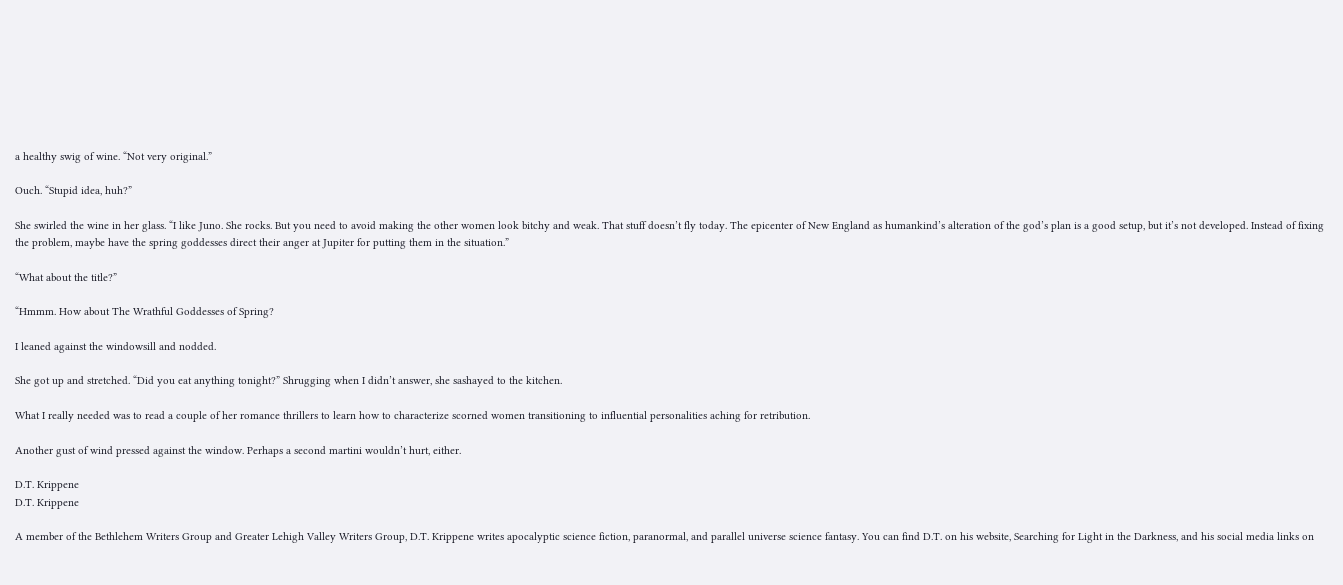a healthy swig of wine. “Not very original.”

Ouch. “Stupid idea, huh?”

She swirled the wine in her glass. “I like Juno. She rocks. But you need to avoid making the other women look bitchy and weak. That stuff doesn’t fly today. The epicenter of New England as humankind’s alteration of the god’s plan is a good setup, but it’s not developed. Instead of fixing the problem, maybe have the spring goddesses direct their anger at Jupiter for putting them in the situation.”

“What about the title?”

“Hmmm. How about The Wrathful Goddesses of Spring?

I leaned against the windowsill and nodded.

She got up and stretched. “Did you eat anything tonight?” Shrugging when I didn’t answer, she sashayed to the kitchen.

What I really needed was to read a couple of her romance thrillers to learn how to characterize scorned women transitioning to influential personalities aching for retribution.

Another gust of wind pressed against the window. Perhaps a second martini wouldn’t hurt, either.

D.T. Krippene
D.T. Krippene

A member of the Bethlehem Writers Group and Greater Lehigh Valley Writers Group, D.T. Krippene writes apocalyptic science fiction, paranormal, and parallel universe science fantasy. You can find D.T. on his website, Searching for Light in the Darkness, and his social media links on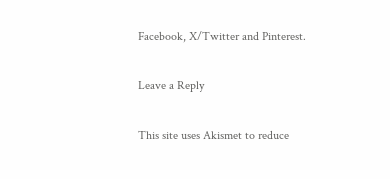Facebook, X/Twitter and Pinterest.

Leave a Reply

This site uses Akismet to reduce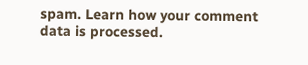spam. Learn how your comment data is processed.